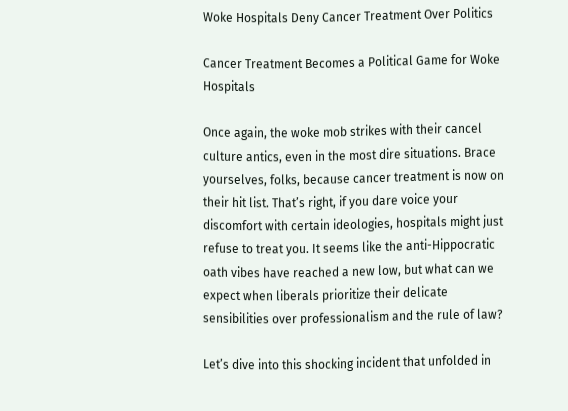Woke Hospitals Deny Cancer Treatment Over Politics

Cancer Treatment Becomes a Political Game for Woke Hospitals

Once again, the woke mob strikes with their cancel culture antics, even in the most dire situations. Brace yourselves, folks, because cancer treatment is now on their hit list. That’s right, if you dare voice your discomfort with certain ideologies, hospitals might just refuse to treat you. It seems like the anti-Hippocratic oath vibes have reached a new low, but what can we expect when liberals prioritize their delicate sensibilities over professionalism and the rule of law?

Let’s dive into this shocking incident that unfolded in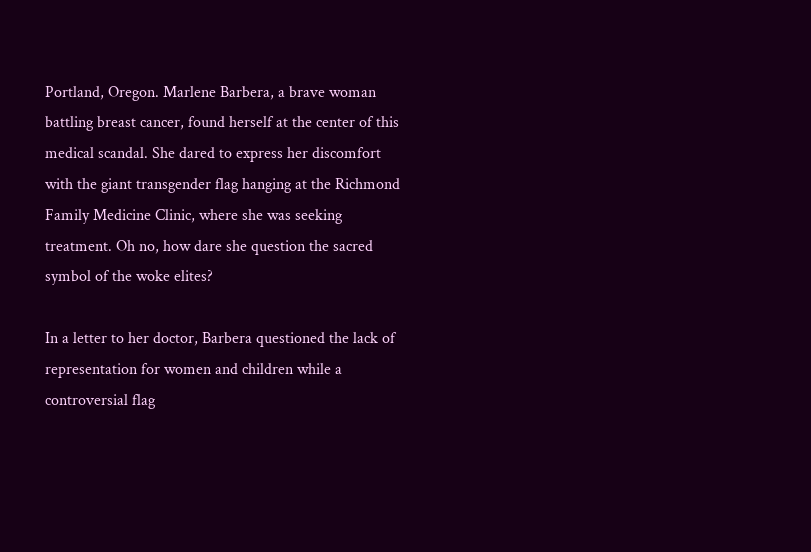Portland, Oregon. Marlene Barbera, a brave woman battling breast cancer, found herself at the center of this medical scandal. She dared to express her discomfort with the giant transgender flag hanging at the Richmond Family Medicine Clinic, where she was seeking treatment. Oh no, how dare she question the sacred symbol of the woke elites?

In a letter to her doctor, Barbera questioned the lack of representation for women and children while a controversial flag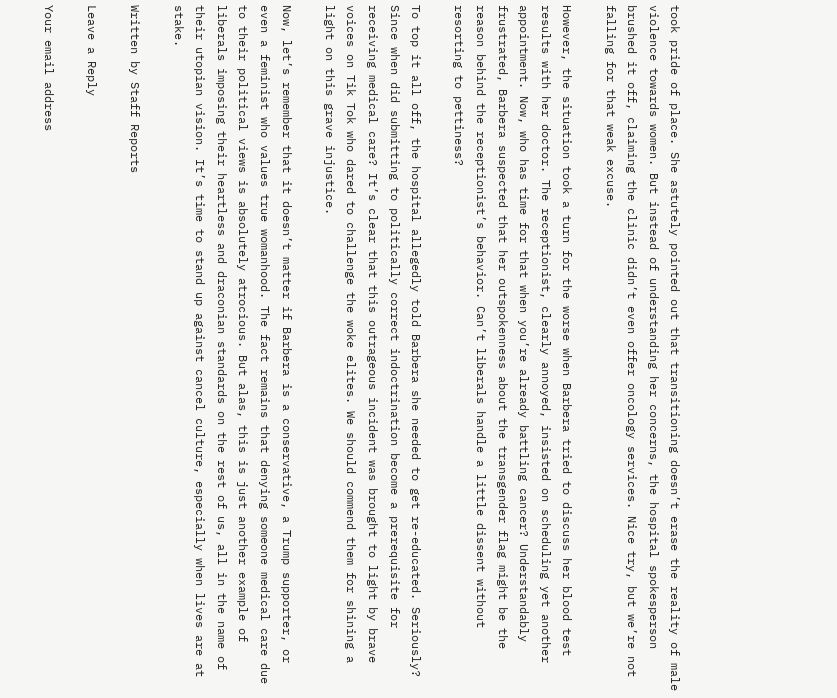took pride of place. She astutely pointed out that transitioning doesn’t erase the reality of male violence towards women. But instead of understanding her concerns, the hospital spokesperson brushed it off, claiming the clinic didn’t even offer oncology services. Nice try, but we’re not falling for that weak excuse.

However, the situation took a turn for the worse when Barbera tried to discuss her blood test results with her doctor. The receptionist, clearly annoyed, insisted on scheduling yet another appointment. Now, who has time for that when you’re already battling cancer? Understandably frustrated, Barbera suspected that her outspokenness about the transgender flag might be the reason behind the receptionist’s behavior. Can’t liberals handle a little dissent without resorting to pettiness?

To top it all off, the hospital allegedly told Barbera she needed to get re-educated. Seriously? Since when did submitting to politically correct indoctrination become a prerequisite for receiving medical care? It’s clear that this outrageous incident was brought to light by brave voices on Tik Tok who dared to challenge the woke elites. We should commend them for shining a light on this grave injustice.

Now, let’s remember that it doesn’t matter if Barbera is a conservative, a Trump supporter, or even a feminist who values true womanhood. The fact remains that denying someone medical care due to their political views is absolutely atrocious. But alas, this is just another example of liberals imposing their heartless and draconian standards on the rest of us, all in the name of their utopian vision. It’s time to stand up against cancel culture, especially when lives are at stake.

Written by Staff Reports

Leave a Reply

Your email address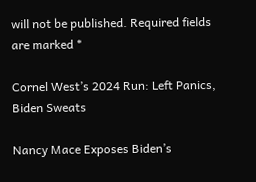will not be published. Required fields are marked *

Cornel West’s 2024 Run: Left Panics, Biden Sweats

Nancy Mace Exposes Biden’s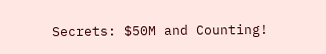Secrets: $50M and Counting!